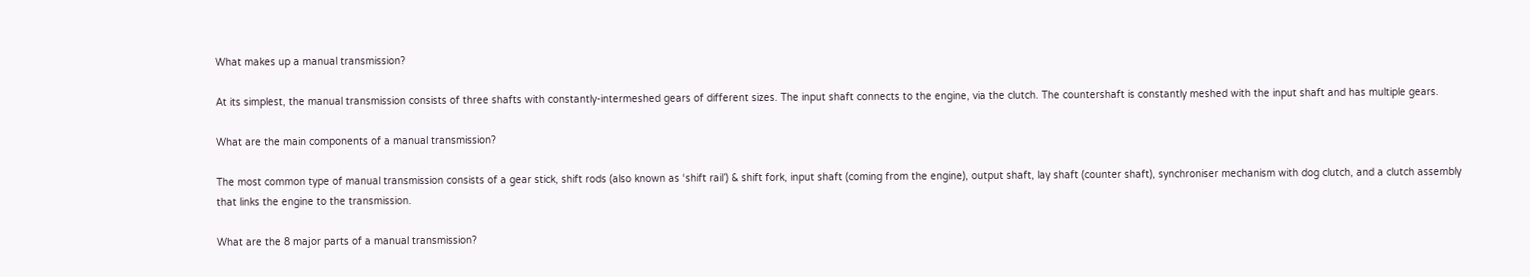What makes up a manual transmission?

At its simplest, the manual transmission consists of three shafts with constantly-intermeshed gears of different sizes. The input shaft connects to the engine, via the clutch. The countershaft is constantly meshed with the input shaft and has multiple gears.

What are the main components of a manual transmission?

The most common type of manual transmission consists of a gear stick, shift rods (also known as ‘shift rail’) & shift fork, input shaft (coming from the engine), output shaft, lay shaft (counter shaft), synchroniser mechanism with dog clutch, and a clutch assembly that links the engine to the transmission.

What are the 8 major parts of a manual transmission?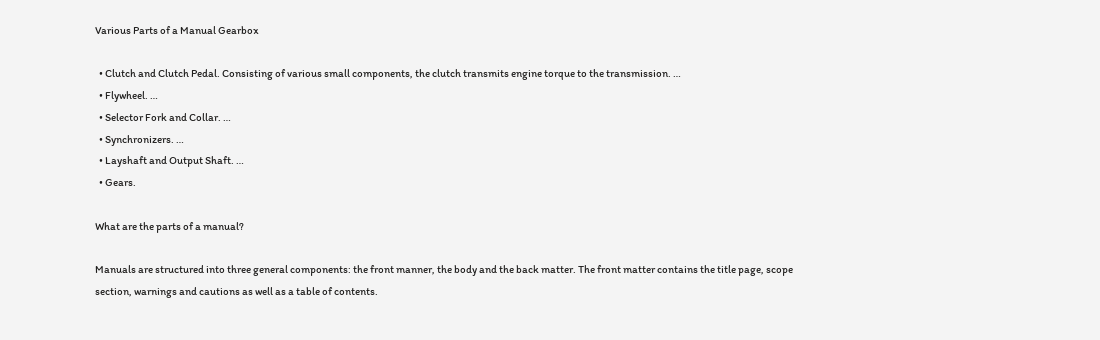Various Parts of a Manual Gearbox

  • Clutch and Clutch Pedal. Consisting of various small components, the clutch transmits engine torque to the transmission. …
  • Flywheel. …
  • Selector Fork and Collar. …
  • Synchronizers. …
  • Layshaft and Output Shaft. …
  • Gears.

What are the parts of a manual?

Manuals are structured into three general components: the front manner, the body and the back matter. The front matter contains the title page, scope section, warnings and cautions as well as a table of contents.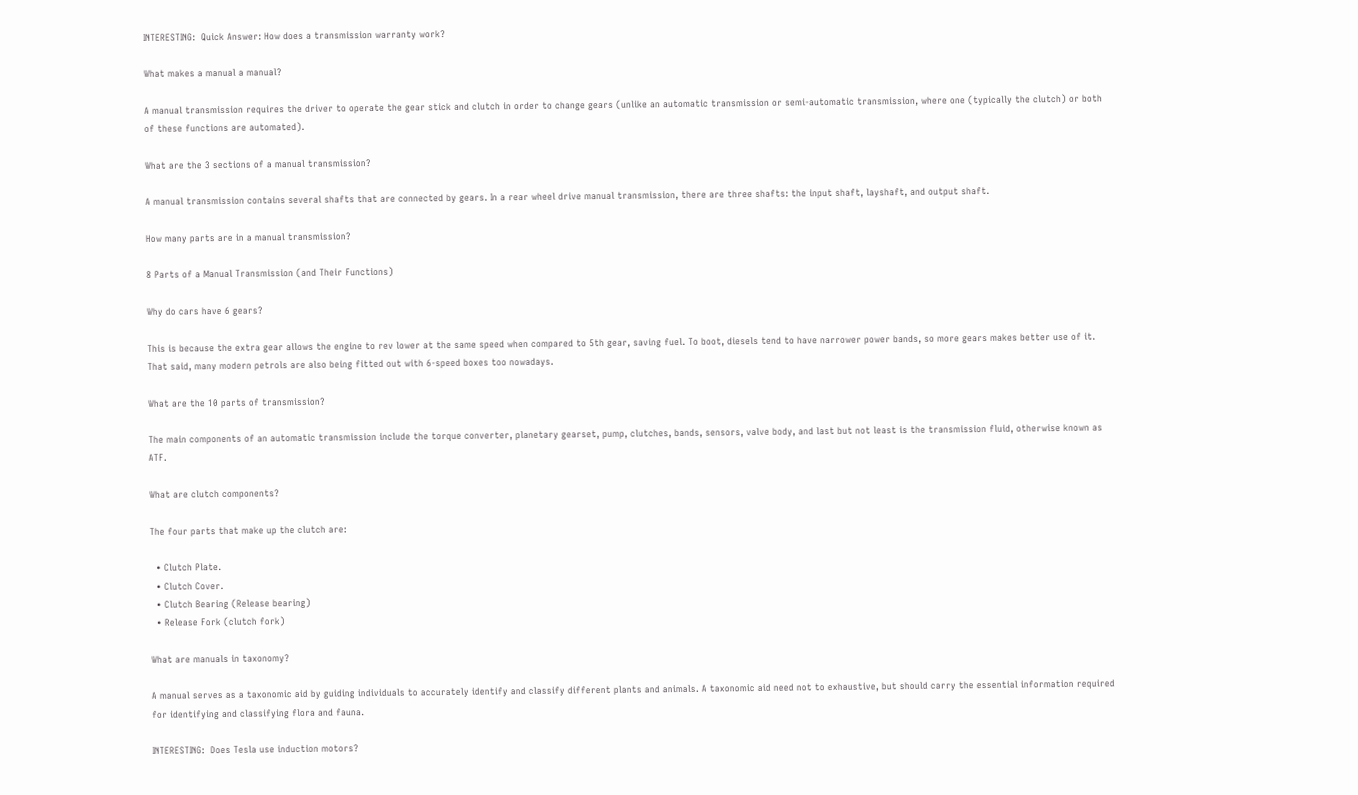INTERESTING:  Quick Answer: How does a transmission warranty work?

What makes a manual a manual?

A manual transmission requires the driver to operate the gear stick and clutch in order to change gears (unlike an automatic transmission or semi-automatic transmission, where one (typically the clutch) or both of these functions are automated).

What are the 3 sections of a manual transmission?

A manual transmission contains several shafts that are connected by gears. In a rear wheel drive manual transmission, there are three shafts: the input shaft, layshaft, and output shaft.

How many parts are in a manual transmission?

8 Parts of a Manual Transmission (and Their Functions)

Why do cars have 6 gears?

This is because the extra gear allows the engine to rev lower at the same speed when compared to 5th gear, saving fuel. To boot, diesels tend to have narrower power bands, so more gears makes better use of it. That said, many modern petrols are also being fitted out with 6-speed boxes too nowadays.

What are the 10 parts of transmission?

The main components of an automatic transmission include the torque converter, planetary gearset, pump, clutches, bands, sensors, valve body, and last but not least is the transmission fluid, otherwise known as ATF.

What are clutch components?

The four parts that make up the clutch are:

  • Clutch Plate.
  • Clutch Cover.
  • Clutch Bearing (Release bearing)
  • Release Fork (clutch fork)

What are manuals in taxonomy?

A manual serves as a taxonomic aid by guiding individuals to accurately identify and classify different plants and animals. A taxonomic aid need not to exhaustive, but should carry the essential information required for identifying and classifying flora and fauna.

INTERESTING:  Does Tesla use induction motors?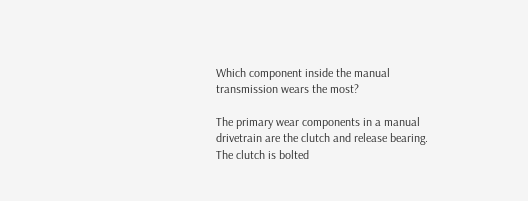Which component inside the manual transmission wears the most?

The primary wear components in a manual drivetrain are the clutch and release bearing. The clutch is bolted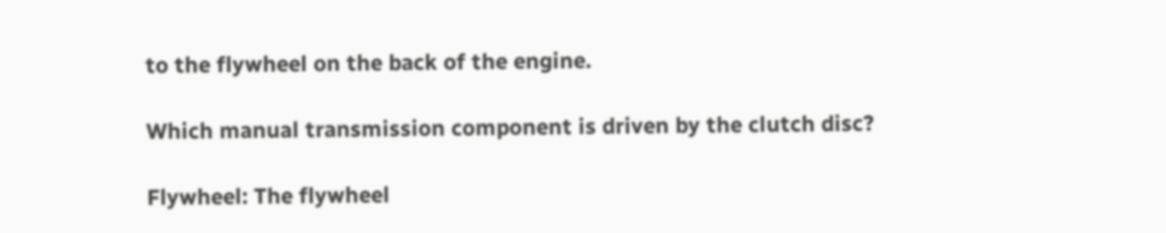to the flywheel on the back of the engine.

Which manual transmission component is driven by the clutch disc?

Flywheel: The flywheel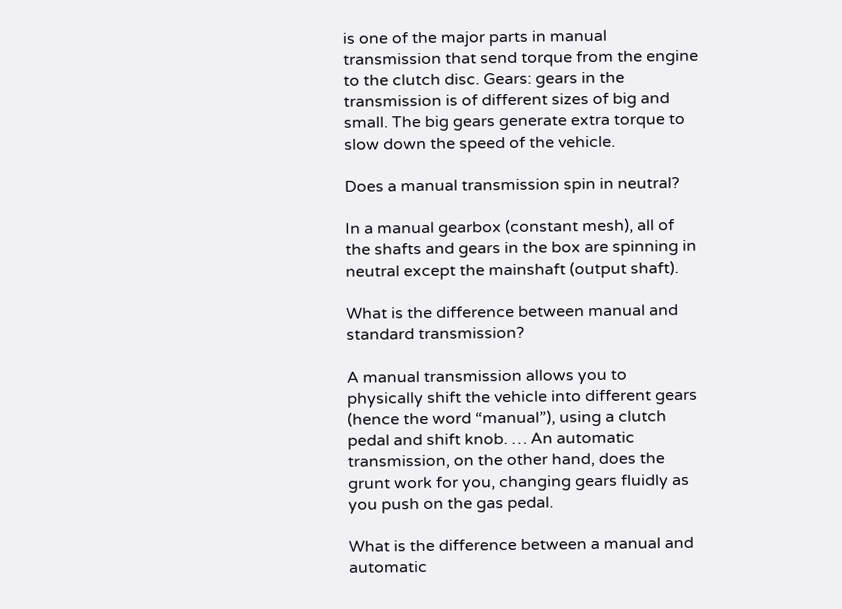is one of the major parts in manual transmission that send torque from the engine to the clutch disc. Gears: gears in the transmission is of different sizes of big and small. The big gears generate extra torque to slow down the speed of the vehicle.

Does a manual transmission spin in neutral?

In a manual gearbox (constant mesh), all of the shafts and gears in the box are spinning in neutral except the mainshaft (output shaft).

What is the difference between manual and standard transmission?

A manual transmission allows you to physically shift the vehicle into different gears (hence the word “manual”), using a clutch pedal and shift knob. … An automatic transmission, on the other hand, does the grunt work for you, changing gears fluidly as you push on the gas pedal.

What is the difference between a manual and automatic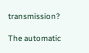transmission?

The automatic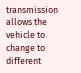transmission allows the vehicle to change to different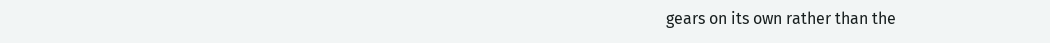gears on its own rather than the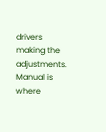drivers making the adjustments. Manual is where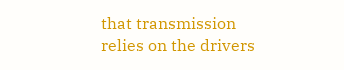that transmission relies on the drivers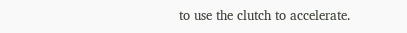to use the clutch to accelerate.